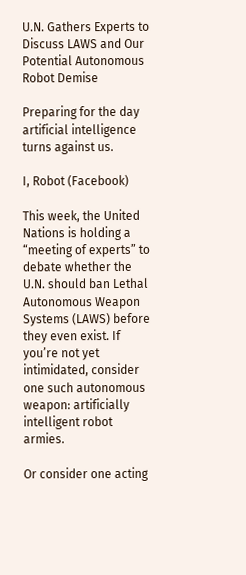U.N. Gathers Experts to Discuss LAWS and Our Potential Autonomous Robot Demise

Preparing for the day artificial intelligence turns against us.

I, Robot (Facebook)

This week, the United Nations is holding a “meeting of experts” to debate whether the U.N. should ban Lethal Autonomous Weapon Systems (LAWS) before they even exist. If you’re not yet intimidated, consider one such autonomous weapon: artificially intelligent robot armies.

Or consider one acting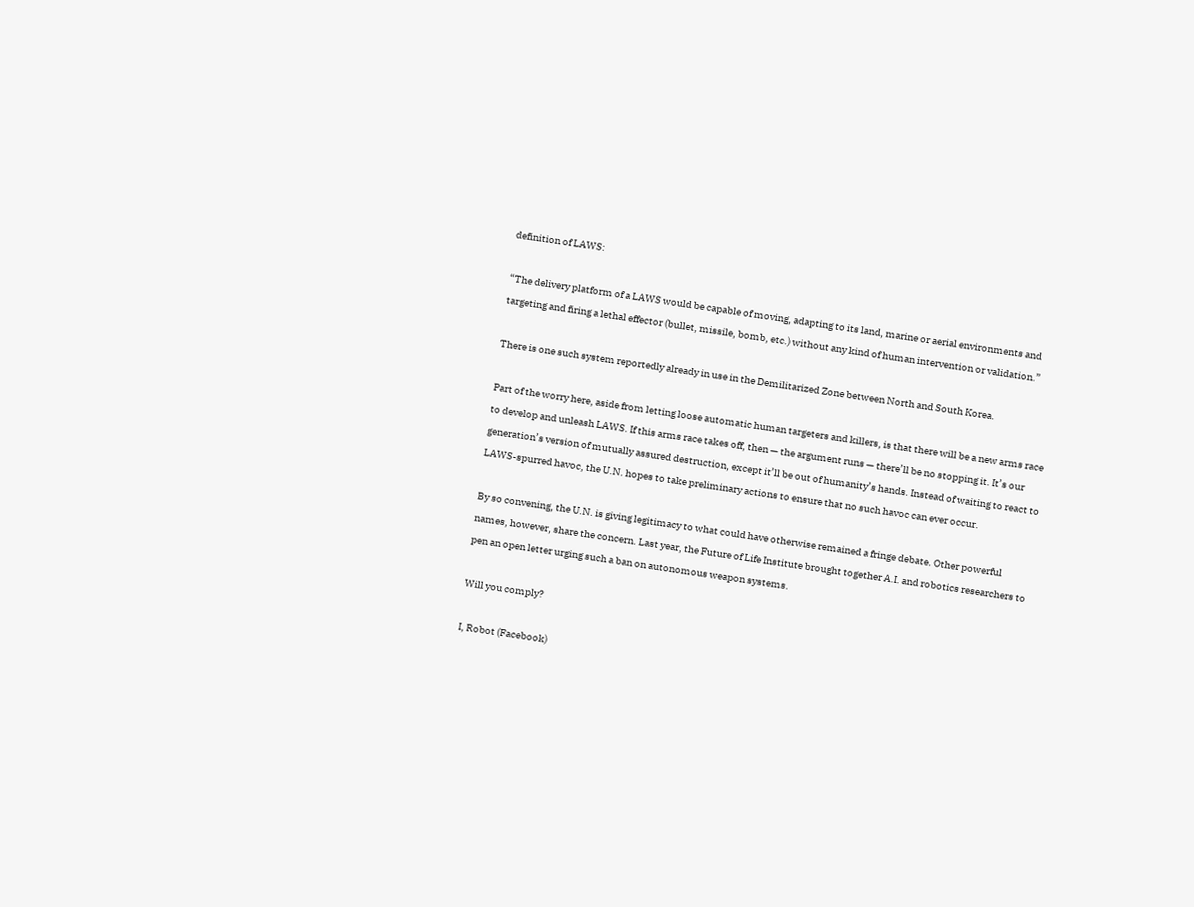definition of LAWS:

“The delivery platform of a LAWS would be capable of moving, adapting to its land, marine or aerial environments and targeting and firing a lethal effector (bullet, missile, bomb, etc.) without any kind of human intervention or validation.”

There is one such system reportedly already in use in the Demilitarized Zone between North and South Korea.

Part of the worry here, aside from letting loose automatic human targeters and killers, is that there will be a new arms race to develop and unleash LAWS. If this arms race takes off, then — the argument runs — there’ll be no stopping it. It’s our generation’s version of mutually assured destruction, except it’ll be out of humanity’s hands. Instead of waiting to react to LAWS-spurred havoc, the U.N. hopes to take preliminary actions to ensure that no such havoc can ever occur.

By so convening, the U.N. is giving legitimacy to what could have otherwise remained a fringe debate. Other powerful names, however, share the concern. Last year, the Future of Life Institute brought together A.I. and robotics researchers to pen an open letter urging such a ban on autonomous weapon systems.

Will you comply?

I, Robot (Facebook)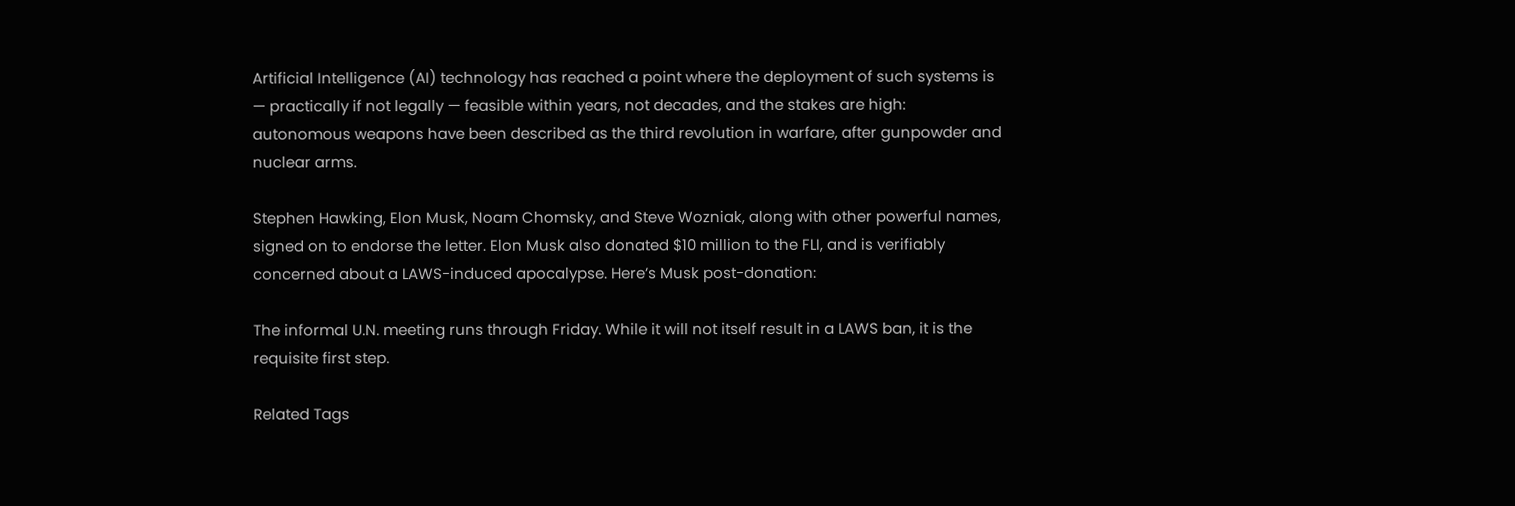Artificial Intelligence (AI) technology has reached a point where the deployment of such systems is — practically if not legally — feasible within years, not decades, and the stakes are high: autonomous weapons have been described as the third revolution in warfare, after gunpowder and nuclear arms.

Stephen Hawking, Elon Musk, Noam Chomsky, and Steve Wozniak, along with other powerful names, signed on to endorse the letter. Elon Musk also donated $10 million to the FLI, and is verifiably concerned about a LAWS-induced apocalypse. Here’s Musk post-donation:

The informal U.N. meeting runs through Friday. While it will not itself result in a LAWS ban, it is the requisite first step.

Related Tags